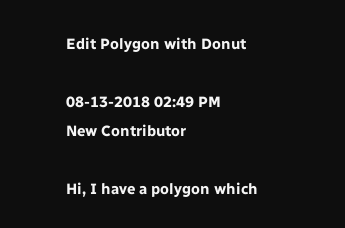Edit Polygon with Donut

08-13-2018 02:49 PM
New Contributor

Hi, I have a polygon which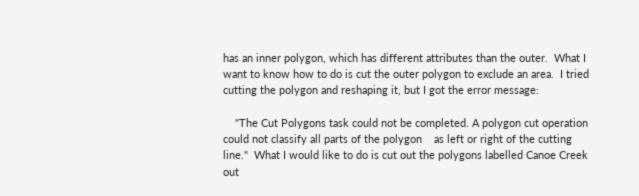has an inner polygon, which has different attributes than the outer.  What I want to know how to do is cut the outer polygon to exclude an area.  I tried cutting the polygon and reshaping it, but I got the error message:

    "The Cut Polygons task could not be completed. A polygon cut operation could not classify all parts of the polygon    as left or right of the cutting line."  What I would like to do is cut out the polygons labelled Canoe Creek out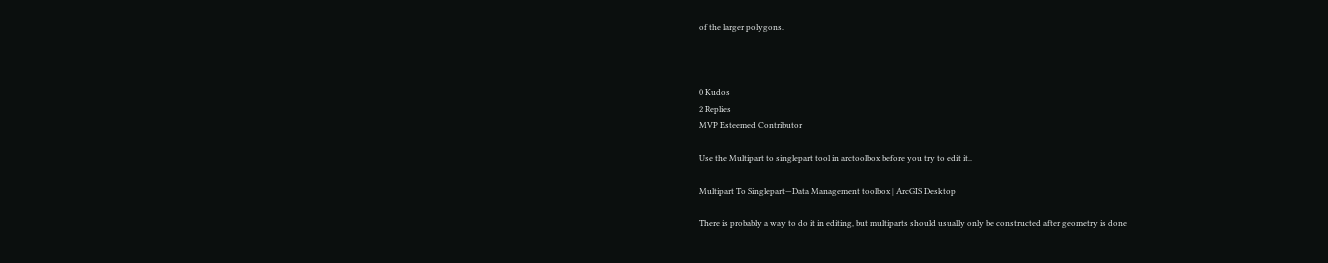of the larger polygons.



0 Kudos
2 Replies
MVP Esteemed Contributor

Use the Multipart to singlepart tool in arctoolbox before you try to edit it..

Multipart To Singlepart—Data Management toolbox | ArcGIS Desktop

There is probably a way to do it in editing, but multiparts should usually only be constructed after geometry is done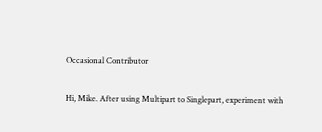Occasional Contributor

Hi, Mike. After using Multipart to Singlepart, experiment with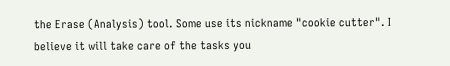the Erase (Analysis) tool. Some use its nickname "cookie cutter". I believe it will take care of the tasks you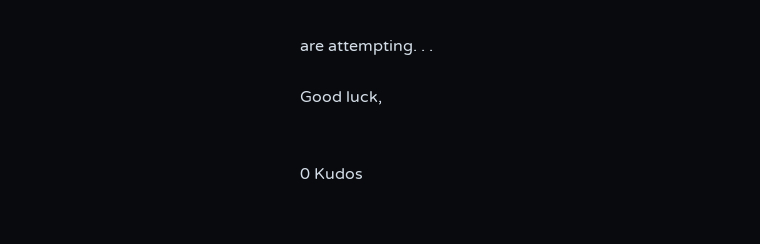are attempting. . .

Good luck,


0 Kudos